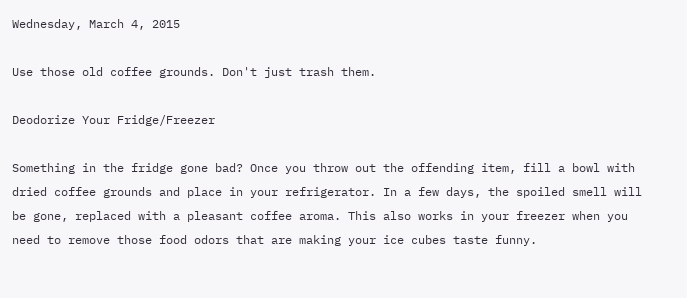Wednesday, March 4, 2015

Use those old coffee grounds. Don't just trash them.

Deodorize Your Fridge/Freezer

Something in the fridge gone bad? Once you throw out the offending item, fill a bowl with dried coffee grounds and place in your refrigerator. In a few days, the spoiled smell will be gone, replaced with a pleasant coffee aroma. This also works in your freezer when you need to remove those food odors that are making your ice cubes taste funny.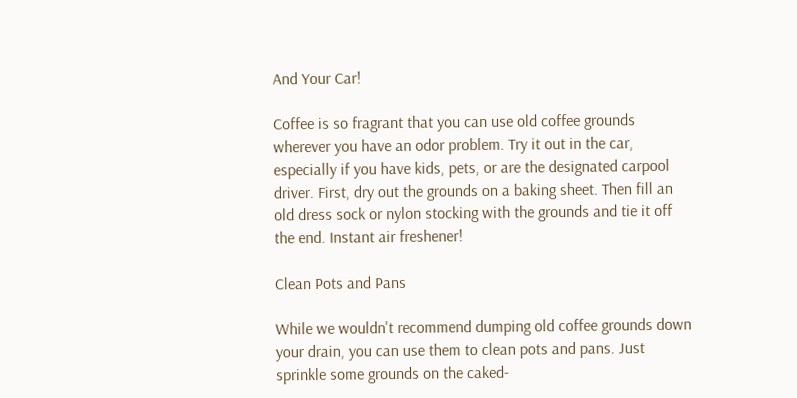And Your Car!

Coffee is so fragrant that you can use old coffee grounds wherever you have an odor problem. Try it out in the car, especially if you have kids, pets, or are the designated carpool driver. First, dry out the grounds on a baking sheet. Then fill an old dress sock or nylon stocking with the grounds and tie it off the end. Instant air freshener!

Clean Pots and Pans

While we wouldn't recommend dumping old coffee grounds down your drain, you can use them to clean pots and pans. Just sprinkle some grounds on the caked-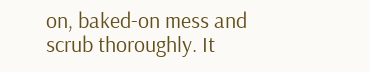on, baked-on mess and scrub thoroughly. It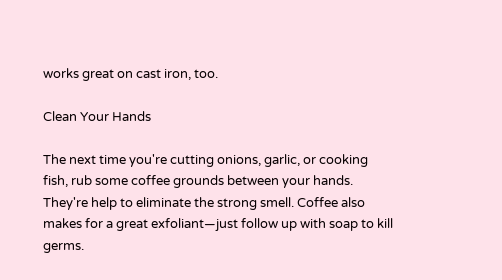works great on cast iron, too.

Clean Your Hands

The next time you're cutting onions, garlic, or cooking fish, rub some coffee grounds between your hands. They're help to eliminate the strong smell. Coffee also makes for a great exfoliant—just follow up with soap to kill germs.